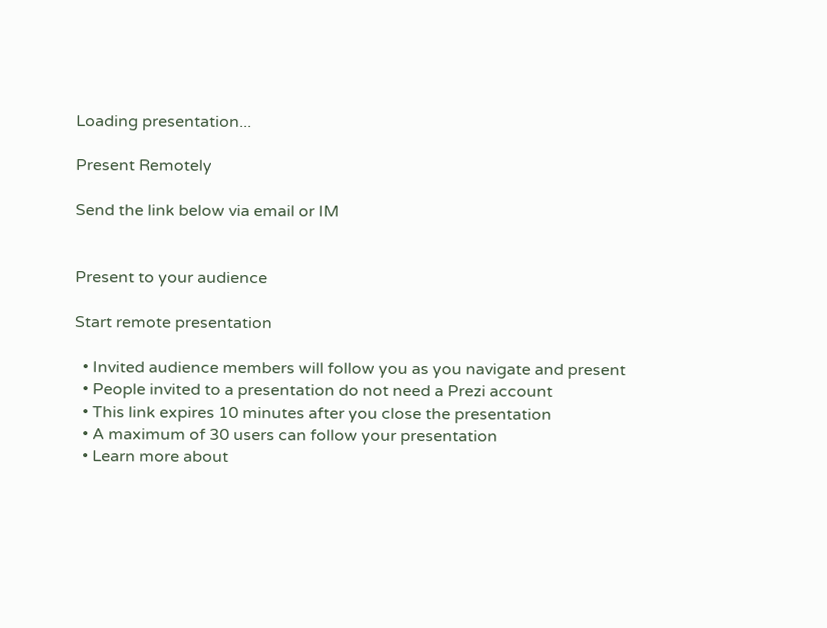Loading presentation...

Present Remotely

Send the link below via email or IM


Present to your audience

Start remote presentation

  • Invited audience members will follow you as you navigate and present
  • People invited to a presentation do not need a Prezi account
  • This link expires 10 minutes after you close the presentation
  • A maximum of 30 users can follow your presentation
  • Learn more about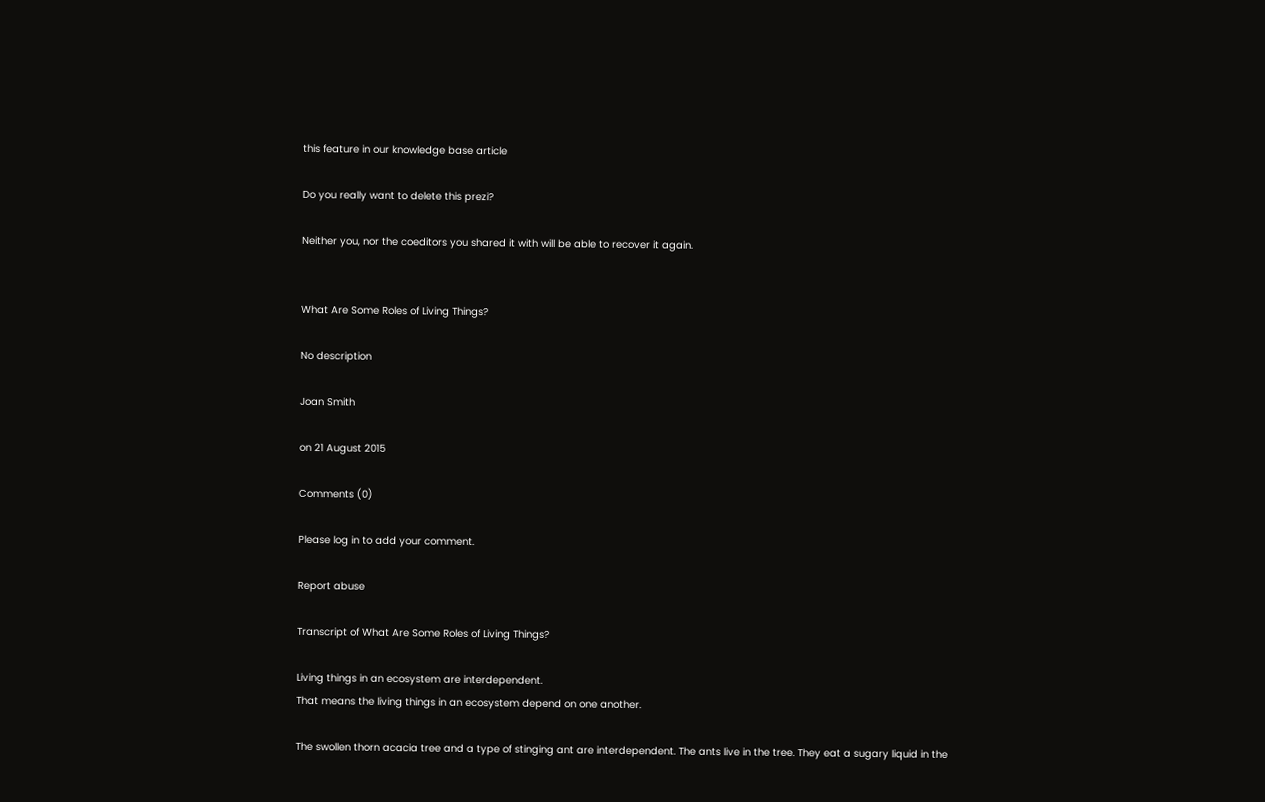this feature in our knowledge base article

Do you really want to delete this prezi?

Neither you, nor the coeditors you shared it with will be able to recover it again.


What Are Some Roles of Living Things?

No description

Joan Smith

on 21 August 2015

Comments (0)

Please log in to add your comment.

Report abuse

Transcript of What Are Some Roles of Living Things?

Living things in an ecosystem are interdependent.
That means the living things in an ecosystem depend on one another.

The swollen thorn acacia tree and a type of stinging ant are interdependent. The ants live in the tree. They eat a sugary liquid in the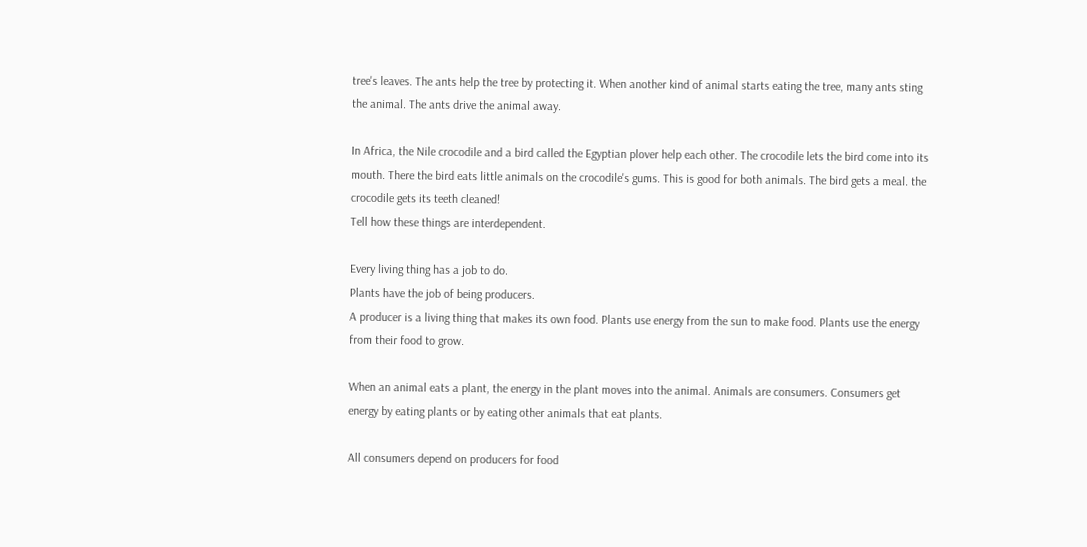tree's leaves. The ants help the tree by protecting it. When another kind of animal starts eating the tree, many ants sting the animal. The ants drive the animal away.

In Africa, the Nile crocodile and a bird called the Egyptian plover help each other. The crocodile lets the bird come into its mouth. There the bird eats little animals on the crocodile's gums. This is good for both animals. The bird gets a meal. the crocodile gets its teeth cleaned!
Tell how these things are interdependent.

Every living thing has a job to do.
Plants have the job of being producers.
A producer is a living thing that makes its own food. Plants use energy from the sun to make food. Plants use the energy from their food to grow.

When an animal eats a plant, the energy in the plant moves into the animal. Animals are consumers. Consumers get energy by eating plants or by eating other animals that eat plants.

All consumers depend on producers for food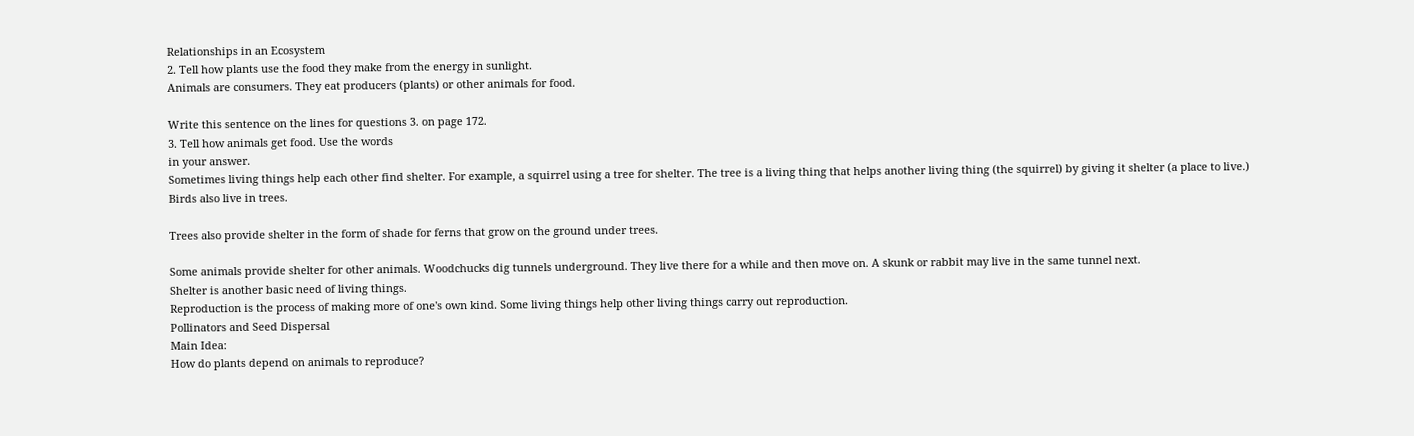Relationships in an Ecosystem
2. Tell how plants use the food they make from the energy in sunlight.
Animals are consumers. They eat producers (plants) or other animals for food.

Write this sentence on the lines for questions 3. on page 172.
3. Tell how animals get food. Use the words
in your answer.
Sometimes living things help each other find shelter. For example, a squirrel using a tree for shelter. The tree is a living thing that helps another living thing (the squirrel) by giving it shelter (a place to live.) Birds also live in trees.

Trees also provide shelter in the form of shade for ferns that grow on the ground under trees.

Some animals provide shelter for other animals. Woodchucks dig tunnels underground. They live there for a while and then move on. A skunk or rabbit may live in the same tunnel next.
Shelter is another basic need of living things.
Reproduction is the process of making more of one's own kind. Some living things help other living things carry out reproduction.
Pollinators and Seed Dispersal
Main Idea:
How do plants depend on animals to reproduce?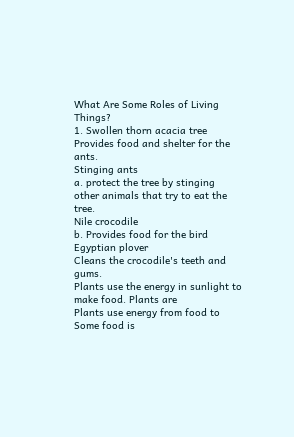What Are Some Roles of Living Things?
1. Swollen thorn acacia tree
Provides food and shelter for the ants.
Stinging ants
a. protect the tree by stinging other animals that try to eat the tree.
Nile crocodile
b. Provides food for the bird
Egyptian plover
Cleans the crocodile's teeth and gums.
Plants use the energy in sunlight to make food. Plants are
Plants use energy from food to
Some food is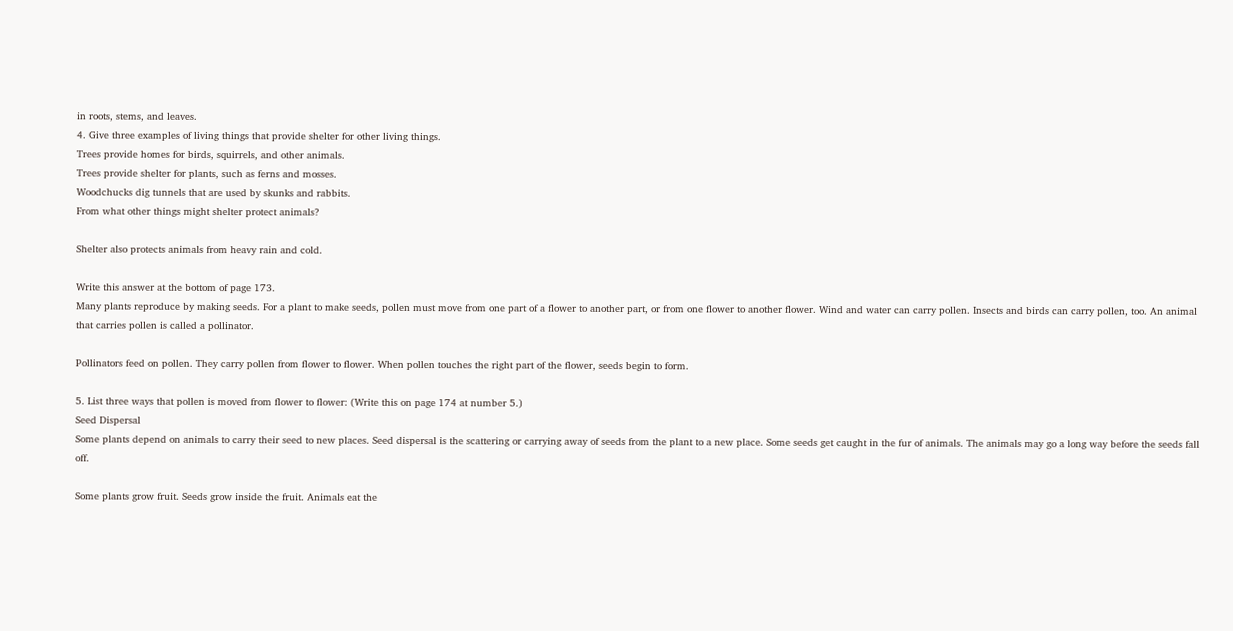in roots, stems, and leaves.
4. Give three examples of living things that provide shelter for other living things.
Trees provide homes for birds, squirrels, and other animals.
Trees provide shelter for plants, such as ferns and mosses.
Woodchucks dig tunnels that are used by skunks and rabbits.
From what other things might shelter protect animals?

Shelter also protects animals from heavy rain and cold.

Write this answer at the bottom of page 173.
Many plants reproduce by making seeds. For a plant to make seeds, pollen must move from one part of a flower to another part, or from one flower to another flower. Wind and water can carry pollen. Insects and birds can carry pollen, too. An animal that carries pollen is called a pollinator.

Pollinators feed on pollen. They carry pollen from flower to flower. When pollen touches the right part of the flower, seeds begin to form.

5. List three ways that pollen is moved from flower to flower: (Write this on page 174 at number 5.)
Seed Dispersal
Some plants depend on animals to carry their seed to new places. Seed dispersal is the scattering or carrying away of seeds from the plant to a new place. Some seeds get caught in the fur of animals. The animals may go a long way before the seeds fall off.

Some plants grow fruit. Seeds grow inside the fruit. Animals eat the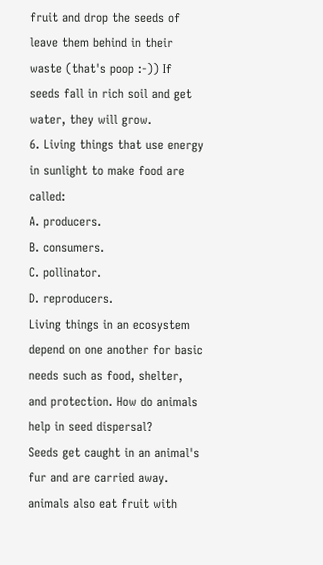fruit and drop the seeds of leave them behind in their waste (that's poop :-)) If seeds fall in rich soil and get water, they will grow.
6. Living things that use energy in sunlight to make food are called:
A. producers.
B. consumers.
C. pollinator.
D. reproducers.
Living things in an ecosystem depend on one another for basic needs such as food, shelter, and protection. How do animals help in seed dispersal?
Seeds get caught in an animal's fur and are carried away. animals also eat fruit with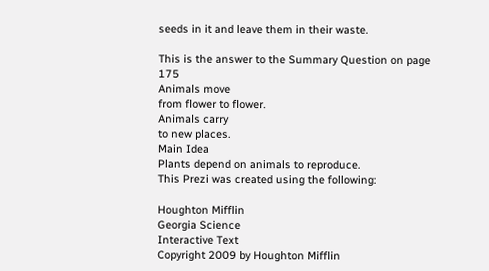seeds in it and leave them in their waste.

This is the answer to the Summary Question on page 175
Animals move
from flower to flower.
Animals carry
to new places.
Main Idea
Plants depend on animals to reproduce.
This Prezi was created using the following:

Houghton Mifflin
Georgia Science
Interactive Text
Copyright 2009 by Houghton Mifflin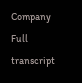Company
Full transcript